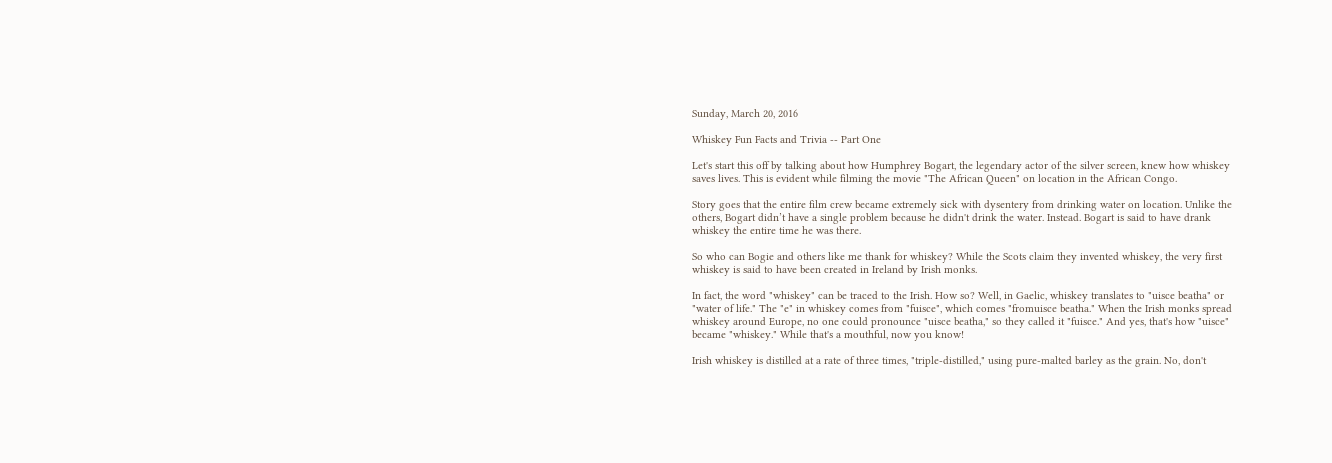Sunday, March 20, 2016

Whiskey Fun Facts and Trivia -- Part One

Let's start this off by talking about how Humphrey Bogart, the legendary actor of the silver screen, knew how whiskey saves lives. This is evident while filming the movie "The African Queen" on location in the African Congo.

Story goes that the entire film crew became extremely sick with dysentery from drinking water on location. Unlike the others, Bogart didn’t have a single problem because he didn't drink the water. Instead. Bogart is said to have drank whiskey the entire time he was there.

So who can Bogie and others like me thank for whiskey? While the Scots claim they invented whiskey, the very first whiskey is said to have been created in Ireland by Irish monks.

In fact, the word "whiskey" can be traced to the Irish. How so? Well, in Gaelic, whiskey translates to "uisce beatha" or "water of life." The "e" in whiskey comes from "fuisce", which comes "fromuisce beatha." When the Irish monks spread whiskey around Europe, no one could pronounce "uisce beatha," so they called it "fuisce." And yes, that's how "uisce" became "whiskey." While that's a mouthful, now you know!

Irish whiskey is distilled at a rate of three times, "triple-distilled," using pure-malted barley as the grain. No, don't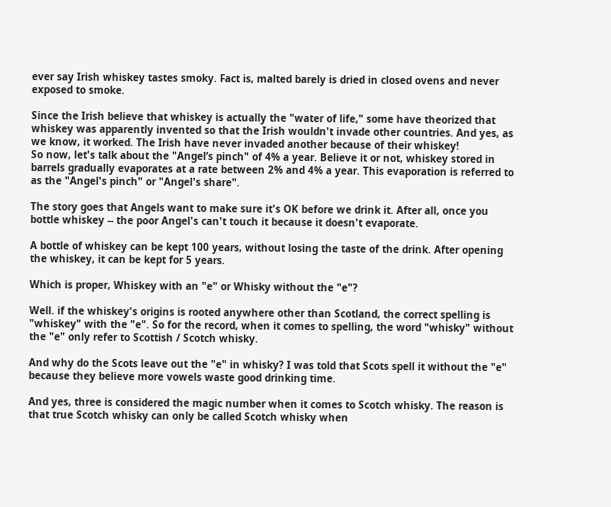ever say Irish whiskey tastes smoky. Fact is, malted barely is dried in closed ovens and never exposed to smoke.

Since the Irish believe that whiskey is actually the "water of life," some have theorized that whiskey was apparently invented so that the Irish wouldn't invade other countries. And yes, as we know, it worked. The Irish have never invaded another because of their whiskey!
So now, let's talk about the "Angel’s pinch" of 4% a year. Believe it or not, whiskey stored in barrels gradually evaporates at a rate between 2% and 4% a year. This evaporation is referred to as the "Angel's pinch" or "Angel's share".

The story goes that Angels want to make sure it's OK before we drink it. After all, once you bottle whiskey -- the poor Angel's can't touch it because it doesn't evaporate.

A bottle of whiskey can be kept 100 years, without losing the taste of the drink. After opening the whiskey, it can be kept for 5 years.

Which is proper, Whiskey with an "e" or Whisky without the "e"?

Well. if the whiskey's origins is rooted anywhere other than Scotland, the correct spelling is "whiskey" with the "e". So for the record, when it comes to spelling, the word "whisky" without the "e" only refer to Scottish / Scotch whisky.

And why do the Scots leave out the "e" in whisky? I was told that Scots spell it without the "e" because they believe more vowels waste good drinking time.

And yes, three is considered the magic number when it comes to Scotch whisky. The reason is that true Scotch whisky can only be called Scotch whisky when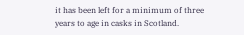it has been left for a minimum of three years to age in casks in Scotland.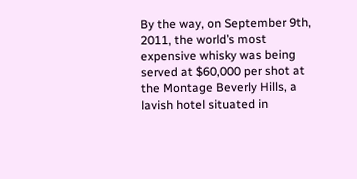By the way, on September 9th, 2011, the world’s most expensive whisky was being served at $60,000 per shot at the Montage Beverly Hills, a lavish hotel situated in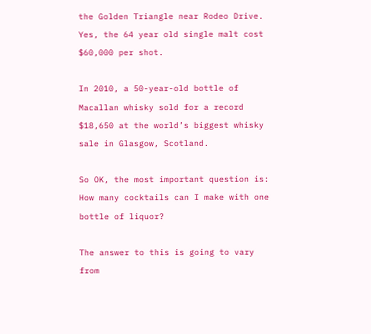the Golden Triangle near Rodeo Drive. Yes, the 64 year old single malt cost $60,000 per shot.

In 2010, a 50-year-old bottle of Macallan whisky sold for a record $18,650 at the world’s biggest whisky sale in Glasgow, Scotland.

So OK, the most important question is: How many cocktails can I make with one bottle of liquor?

The answer to this is going to vary from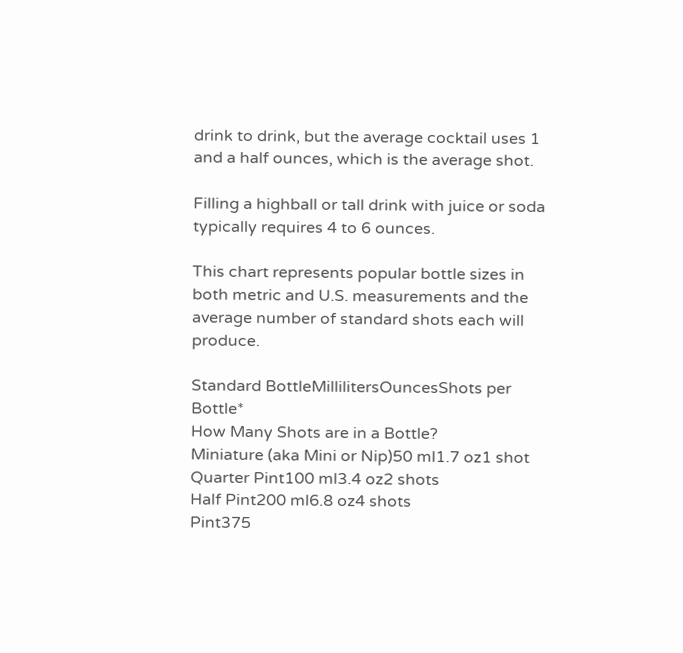drink to drink, but the average cocktail uses 1 and a half ounces, which is the average shot.

Filling a highball or tall drink with juice or soda typically requires 4 to 6 ounces.

This chart represents popular bottle sizes in both metric and U.S. measurements and the average number of standard shots each will produce.

Standard BottleMillilitersOuncesShots per Bottle*
How Many Shots are in a Bottle?
Miniature (aka Mini or Nip)50 ml1.7 oz1 shot
Quarter Pint100 ml3.4 oz2 shots
Half Pint200 ml6.8 oz4 shots
Pint375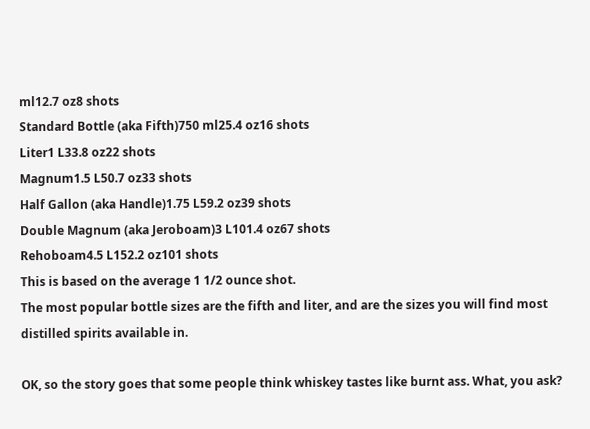ml12.7 oz8 shots
Standard Bottle (aka Fifth)750 ml25.4 oz16 shots
Liter1 L33.8 oz22 shots
Magnum1.5 L50.7 oz33 shots
Half Gallon (aka Handle)1.75 L59.2 oz39 shots
Double Magnum (aka Jeroboam)3 L101.4 oz67 shots
Rehoboam4.5 L152.2 oz101 shots
This is based on the average 1 1/2 ounce shot.
The most popular bottle sizes are the fifth and liter, and are the sizes you will find most distilled spirits available in.

OK, so the story goes that some people think whiskey tastes like burnt ass. What, you ask?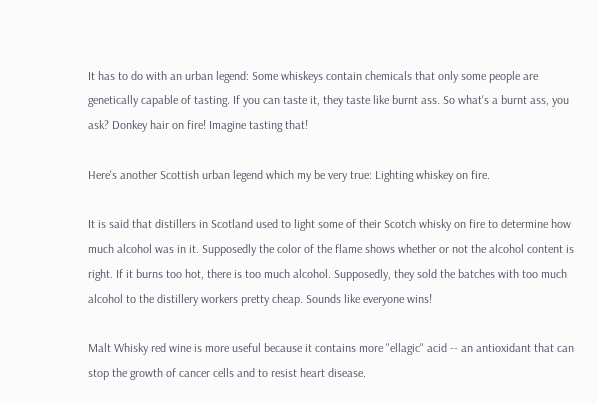It has to do with an urban legend: Some whiskeys contain chemicals that only some people are genetically capable of tasting. If you can taste it, they taste like burnt ass. So what's a burnt ass, you ask? Donkey hair on fire! Imagine tasting that!

Here's another Scottish urban legend which my be very true: Lighting whiskey on fire.

It is said that distillers in Scotland used to light some of their Scotch whisky on fire to determine how much alcohol was in it. Supposedly the color of the flame shows whether or not the alcohol content is right. If it burns too hot, there is too much alcohol. Supposedly, they sold the batches with too much alcohol to the distillery workers pretty cheap. Sounds like everyone wins!

Malt Whisky red wine is more useful because it contains more "ellagic" acid -- an antioxidant that can stop the growth of cancer cells and to resist heart disease.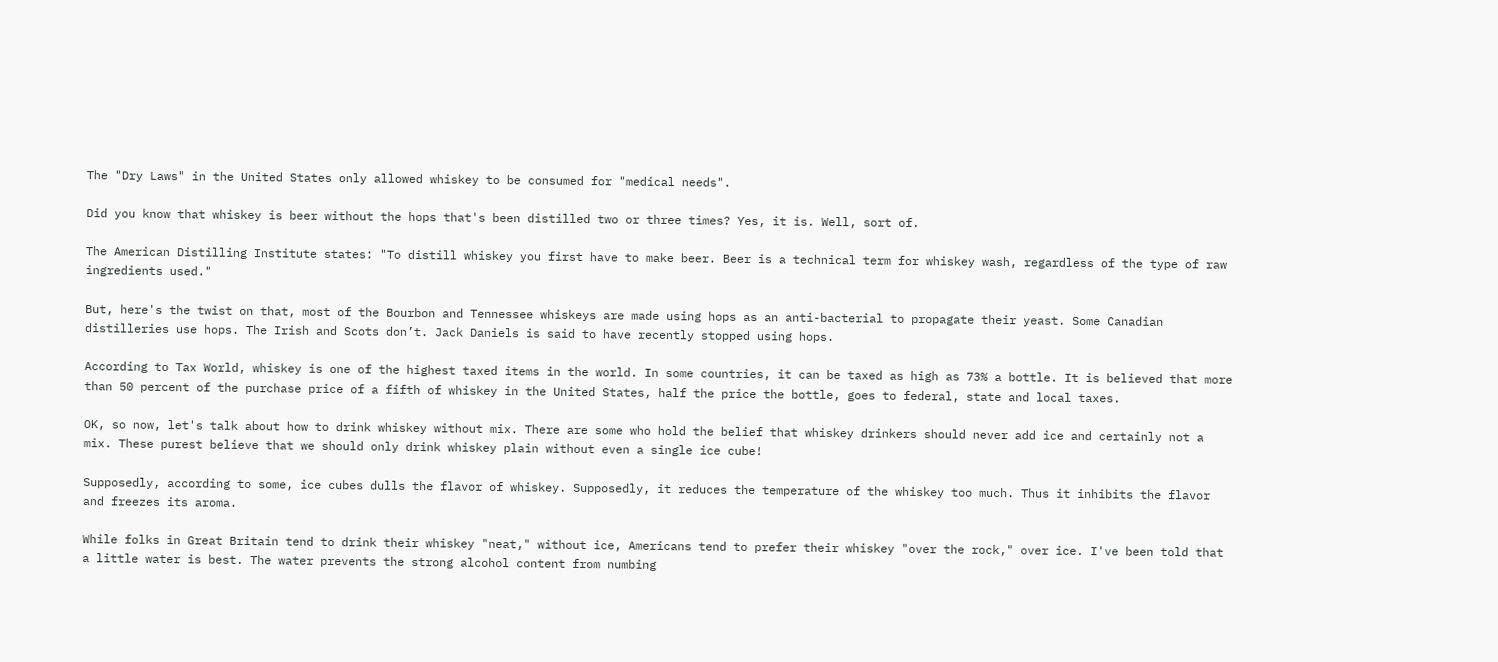The "Dry Laws" in the United States only allowed whiskey to be consumed for "medical needs".

Did you know that whiskey is beer without the hops that's been distilled two or three times? Yes, it is. Well, sort of.

The American Distilling Institute states: "To distill whiskey you first have to make beer. Beer is a technical term for whiskey wash, regardless of the type of raw ingredients used."

But, here's the twist on that, most of the Bourbon and Tennessee whiskeys are made using hops as an anti-bacterial to propagate their yeast. Some Canadian distilleries use hops. The Irish and Scots don’t. Jack Daniels is said to have recently stopped using hops.

According to Tax World, whiskey is one of the highest taxed items in the world. In some countries, it can be taxed as high as 73% a bottle. It is believed that more than 50 percent of the purchase price of a fifth of whiskey in the United States, half the price the bottle, goes to federal, state and local taxes.

OK, so now, let's talk about how to drink whiskey without mix. There are some who hold the belief that whiskey drinkers should never add ice and certainly not a mix. These purest believe that we should only drink whiskey plain without even a single ice cube!

Supposedly, according to some, ice cubes dulls the flavor of whiskey. Supposedly, it reduces the temperature of the whiskey too much. Thus it inhibits the flavor and freezes its aroma.

While folks in Great Britain tend to drink their whiskey "neat," without ice, Americans tend to prefer their whiskey "over the rock," over ice. I've been told that a little water is best. The water prevents the strong alcohol content from numbing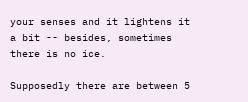your senses and it lightens it a bit -- besides, sometimes there is no ice.

Supposedly there are between 5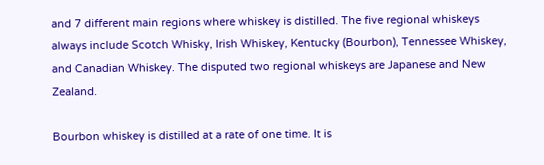and 7 different main regions where whiskey is distilled. The five regional whiskeys always include Scotch Whisky, Irish Whiskey, Kentucky (Bourbon), Tennessee Whiskey, and Canadian Whiskey. The disputed two regional whiskeys are Japanese and New Zealand.

Bourbon whiskey is distilled at a rate of one time. It is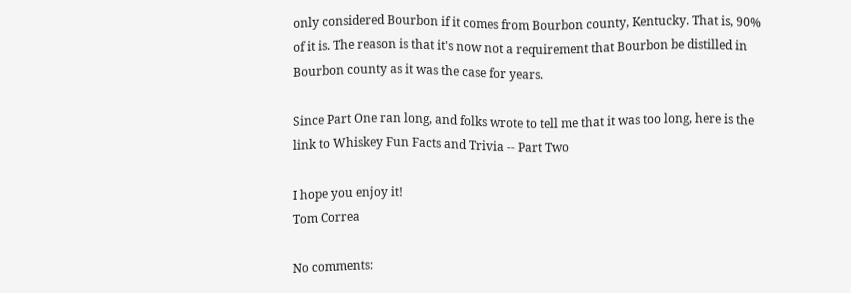only considered Bourbon if it comes from Bourbon county, Kentucky. That is, 90% of it is. The reason is that it's now not a requirement that Bourbon be distilled in Bourbon county as it was the case for years.

Since Part One ran long, and folks wrote to tell me that it was too long, here is the link to Whiskey Fun Facts and Trivia -- Part Two

I hope you enjoy it!
Tom Correa

No comments: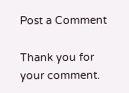Post a Comment

Thank you for your comment.